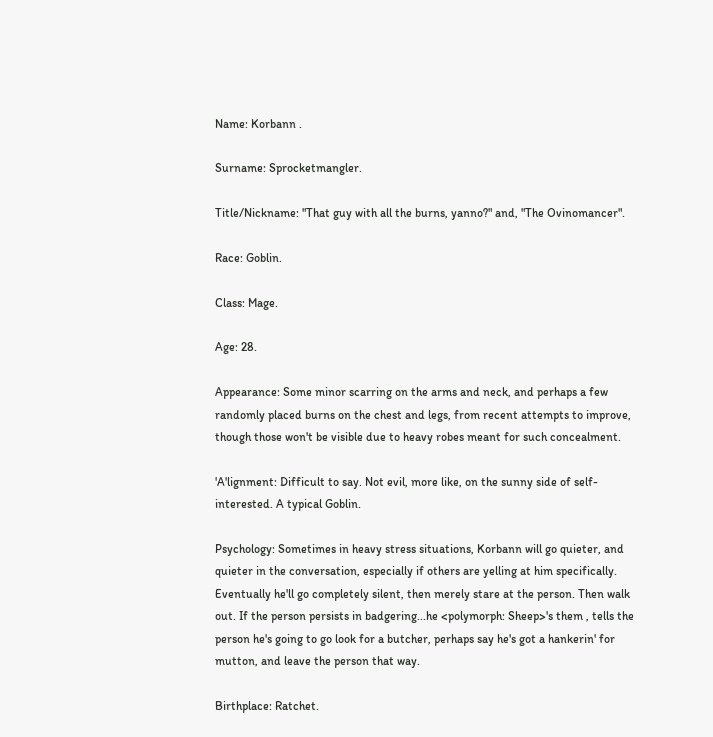Name: Korbann .

Surname: Sprocketmangler.

Title/Nickname: "That guy with all the burns, yanno?" and, "The Ovinomancer".

Race: Goblin.

Class: Mage.

Age: 28.

Appearance: Some minor scarring on the arms and neck, and perhaps a few randomly placed burns on the chest and legs, from recent attempts to improve, though those won't be visible due to heavy robes meant for such concealment.

'A'lignment: Difficult to say. Not evil, more like, on the sunny side of self-interested. A typical Goblin.

Psychology: Sometimes in heavy stress situations, Korbann will go quieter, and quieter in the conversation, especially if others are yelling at him specifically. Eventually he'll go completely silent, then merely stare at the person. Then walk out. If the person persists in badgering...he <polymorph: Sheep>'s them , tells the person he's going to go look for a butcher, perhaps say he's got a hankerin' for mutton, and leave the person that way.

Birthplace: Ratchet.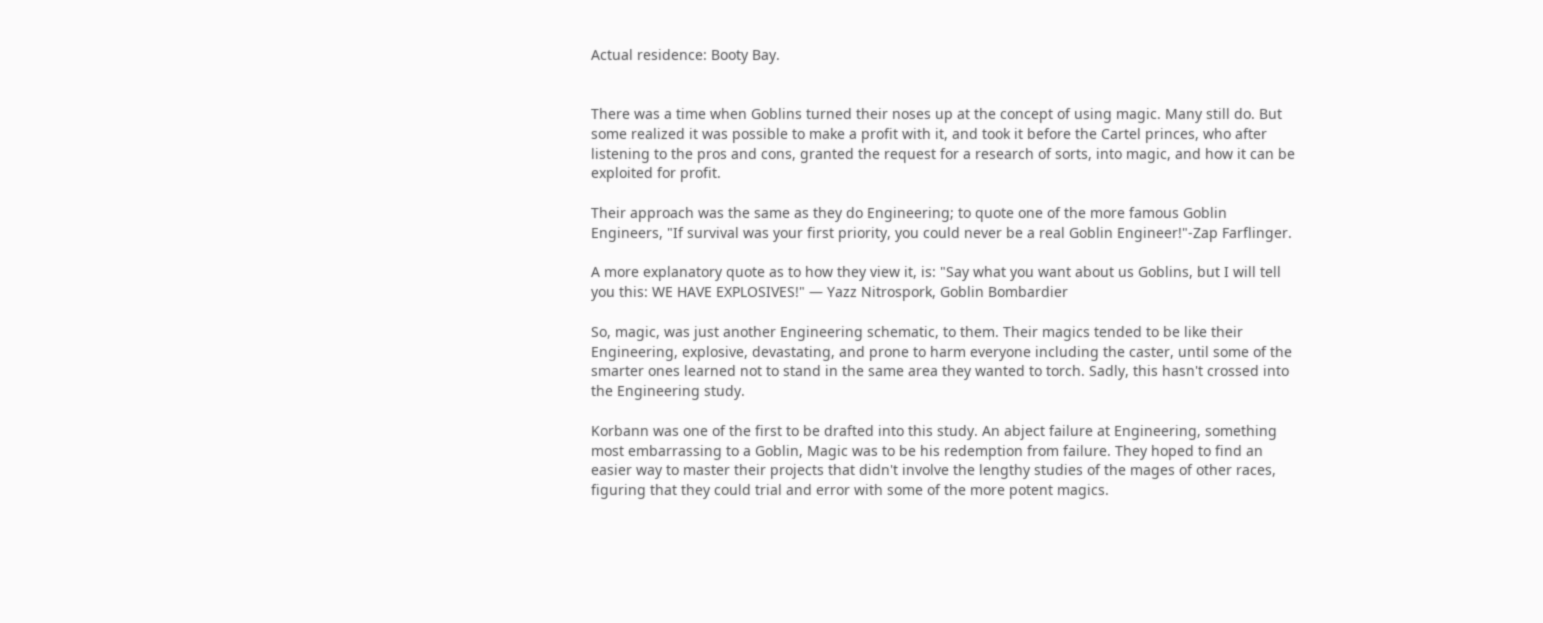Actual residence: Booty Bay.


There was a time when Goblins turned their noses up at the concept of using magic. Many still do. But some realized it was possible to make a profit with it, and took it before the Cartel princes, who after listening to the pros and cons, granted the request for a research of sorts, into magic, and how it can be exploited for profit.

Their approach was the same as they do Engineering; to quote one of the more famous Goblin Engineers, "If survival was your first priority, you could never be a real Goblin Engineer!"-Zap Farflinger.

A more explanatory quote as to how they view it, is: "Say what you want about us Goblins, but I will tell you this: WE HAVE EXPLOSIVES!" — Yazz Nitrospork, Goblin Bombardier

So, magic, was just another Engineering schematic, to them. Their magics tended to be like their Engineering, explosive, devastating, and prone to harm everyone including the caster, until some of the smarter ones learned not to stand in the same area they wanted to torch. Sadly, this hasn't crossed into the Engineering study.

Korbann was one of the first to be drafted into this study. An abject failure at Engineering, something most embarrassing to a Goblin, Magic was to be his redemption from failure. They hoped to find an easier way to master their projects that didn't involve the lengthy studies of the mages of other races, figuring that they could trial and error with some of the more potent magics.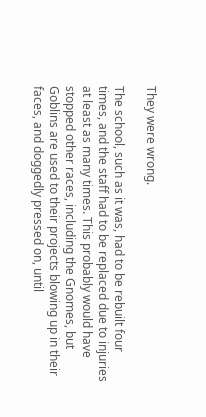They were wrong.

The school, such as it was, had to be rebuilt four times, and the staff had to be replaced due to injuries at least as many times. This probably would have stopped other races, including the Gnomes, but Goblins are used to their projects blowing up in their faces, and doggedly pressed on, until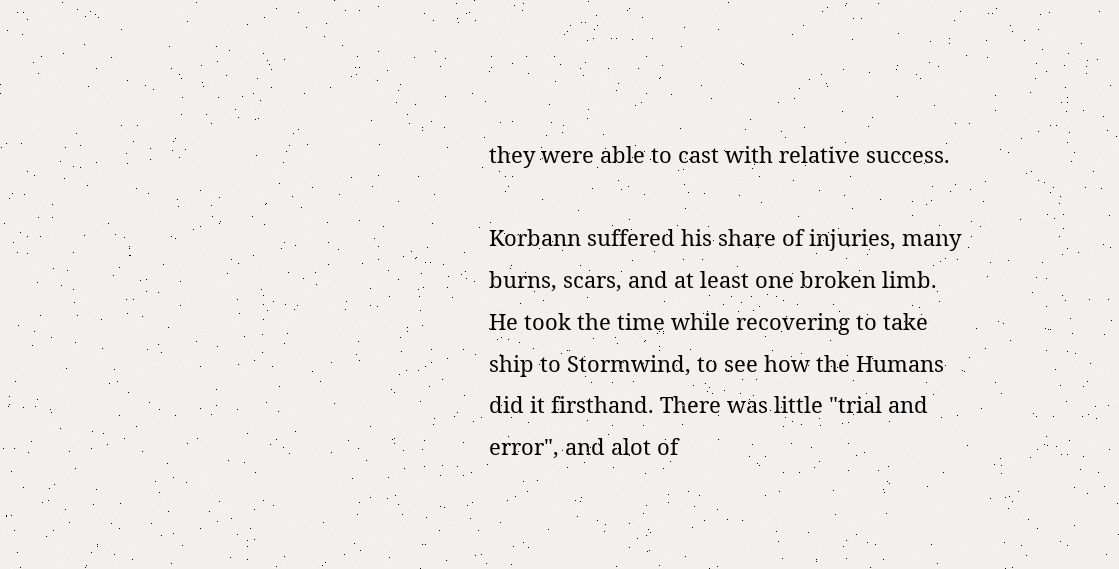they were able to cast with relative success.

Korbann suffered his share of injuries, many burns, scars, and at least one broken limb. He took the time while recovering to take ship to Stormwind, to see how the Humans did it firsthand. There was little "trial and error", and alot of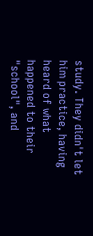study. They didn't let him practice, having heard of what happened to their "school", and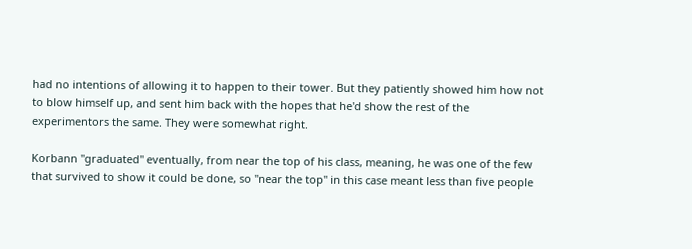had no intentions of allowing it to happen to their tower. But they patiently showed him how not to blow himself up, and sent him back with the hopes that he'd show the rest of the experimentors the same. They were somewhat right.

Korbann "graduated" eventually, from near the top of his class, meaning, he was one of the few that survived to show it could be done, so "near the top" in this case meant less than five people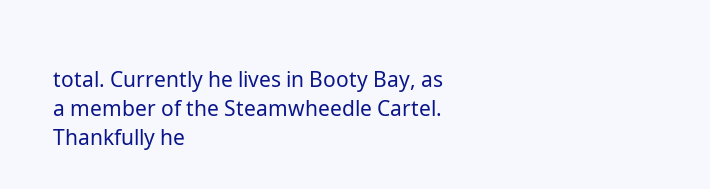total. Currently he lives in Booty Bay, as a member of the Steamwheedle Cartel. Thankfully he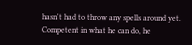hasn't had to throw any spells around yet. Competent in what he can do, he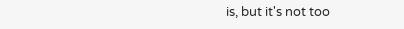is, but it's not too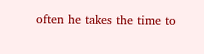often he takes the time to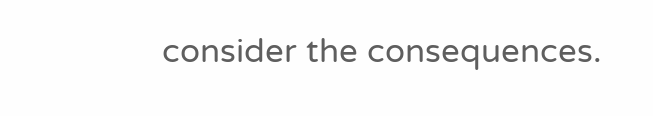consider the consequences.